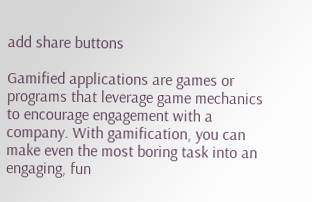add share buttons

Gamified applications are games or programs that leverage game mechanics to encourage engagement with a company. With gamification, you can make even the most boring task into an engaging, fun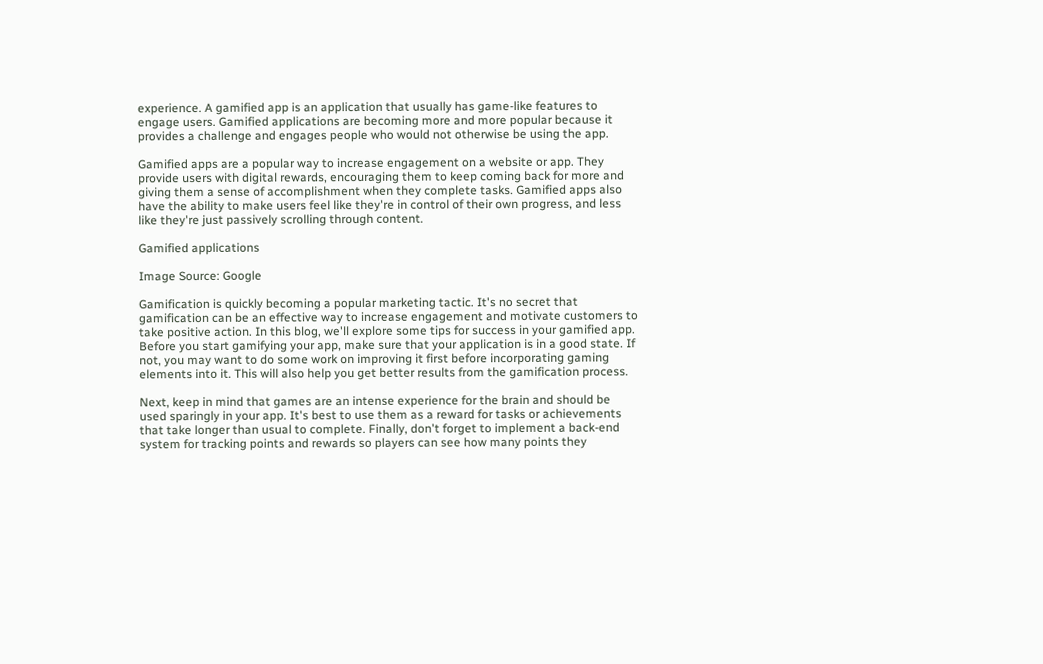experience. A gamified app is an application that usually has game-like features to engage users. Gamified applications are becoming more and more popular because it provides a challenge and engages people who would not otherwise be using the app.

Gamified apps are a popular way to increase engagement on a website or app. They provide users with digital rewards, encouraging them to keep coming back for more and giving them a sense of accomplishment when they complete tasks. Gamified apps also have the ability to make users feel like they're in control of their own progress, and less like they're just passively scrolling through content.

Gamified applications

Image Source: Google

Gamification is quickly becoming a popular marketing tactic. It's no secret that gamification can be an effective way to increase engagement and motivate customers to take positive action. In this blog, we'll explore some tips for success in your gamified app.  Before you start gamifying your app, make sure that your application is in a good state. If not, you may want to do some work on improving it first before incorporating gaming elements into it. This will also help you get better results from the gamification process.

Next, keep in mind that games are an intense experience for the brain and should be used sparingly in your app. It's best to use them as a reward for tasks or achievements that take longer than usual to complete. Finally, don't forget to implement a back-end system for tracking points and rewards so players can see how many points they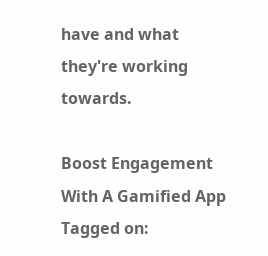have and what they're working towards.

Boost Engagement With A Gamified App
Tagged on: